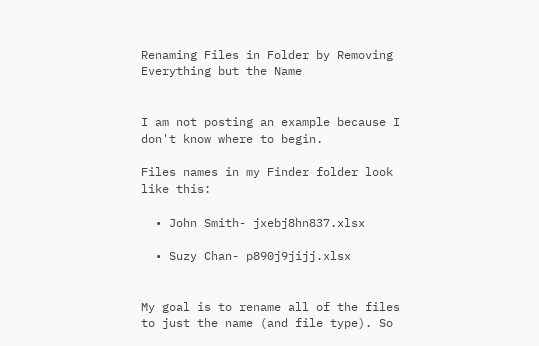Renaming Files in Folder by Removing Everything but the Name


I am not posting an example because I don't know where to begin.

Files names in my Finder folder look like this:

  • John Smith- jxebj8hn837.xlsx

  • Suzy Chan- p890j9jijj.xlsx


My goal is to rename all of the files to just the name (and file type). So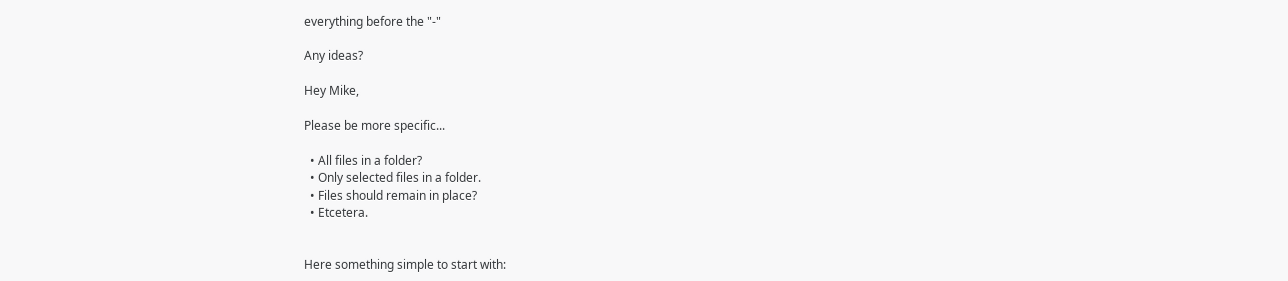everything before the "-"

Any ideas?

Hey Mike,

Please be more specific...

  • All files in a folder?
  • Only selected files in a folder.
  • Files should remain in place?
  • Etcetera.


Here something simple to start with: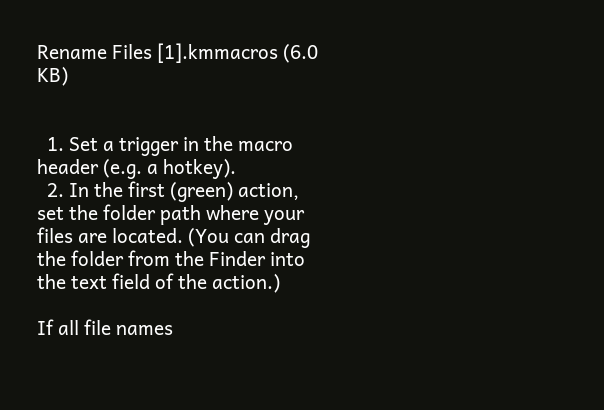Rename Files [1].kmmacros (6.0 KB)


  1. Set a trigger in the macro header (e.g. a hotkey).
  2. In the first (green) action, set the folder path where your files are located. (You can drag the folder from the Finder into the text field of the action.)

If all file names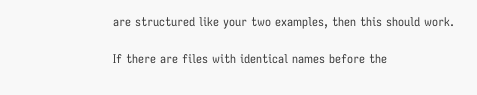are structured like your two examples, then this should work.

If there are files with identical names before the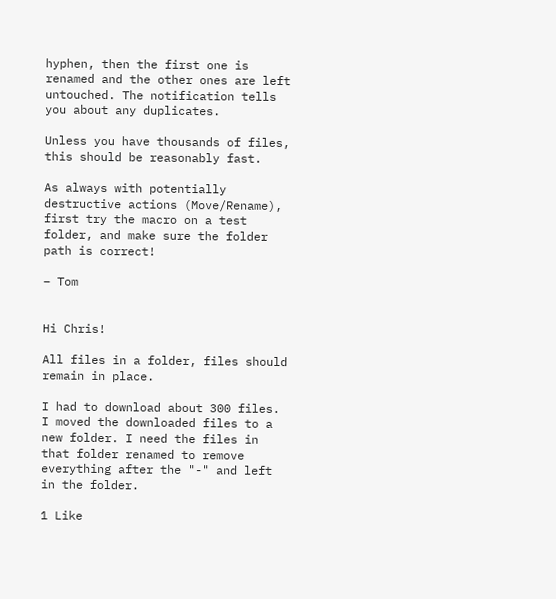hyphen, then the first one is renamed and the other ones are left untouched. The notification tells you about any duplicates.

Unless you have thousands of files, this should be reasonably fast.

As always with potentially destructive actions (Move/Rename), first try the macro on a test folder, and make sure the folder path is correct!

– Tom


Hi Chris!

All files in a folder, files should remain in place.

I had to download about 300 files. I moved the downloaded files to a new folder. I need the files in that folder renamed to remove everything after the "-" and left in the folder.

1 Like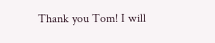Thank you Tom! I will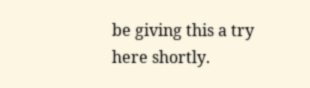be giving this a try here shortly.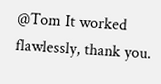@Tom It worked flawlessly, thank you.